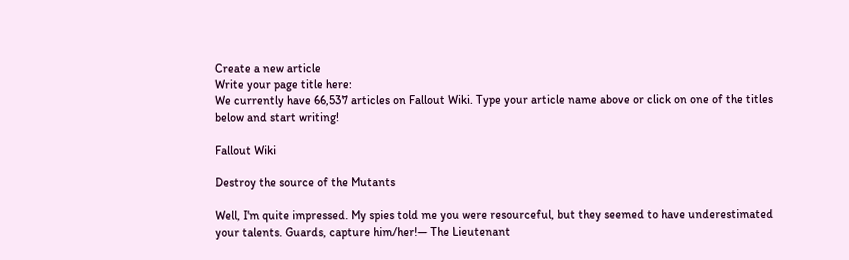Create a new article
Write your page title here:
We currently have 66,537 articles on Fallout Wiki. Type your article name above or click on one of the titles below and start writing!

Fallout Wiki

Destroy the source of the Mutants

Well, I'm quite impressed. My spies told me you were resourceful, but they seemed to have underestimated your talents. Guards, capture him/her!— The Lieutenant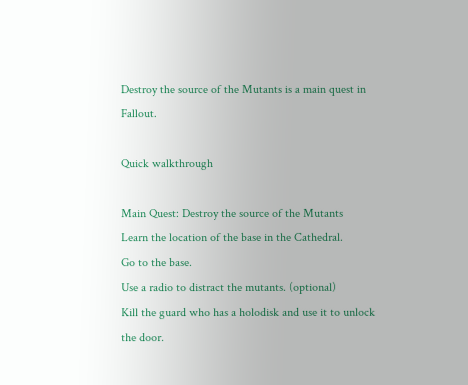Destroy the source of the Mutants is a main quest in Fallout.

Quick walkthrough

Main Quest: Destroy the source of the Mutants
Learn the location of the base in the Cathedral.
Go to the base.
Use a radio to distract the mutants. (optional)
Kill the guard who has a holodisk and use it to unlock the door.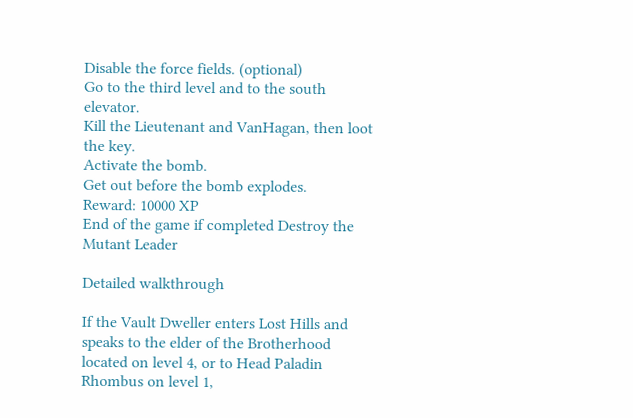Disable the force fields. (optional)
Go to the third level and to the south elevator.
Kill the Lieutenant and VanHagan, then loot the key.
Activate the bomb.
Get out before the bomb explodes.
Reward: 10000 XP
End of the game if completed Destroy the Mutant Leader

Detailed walkthrough

If the Vault Dweller enters Lost Hills and speaks to the elder of the Brotherhood located on level 4, or to Head Paladin Rhombus on level 1,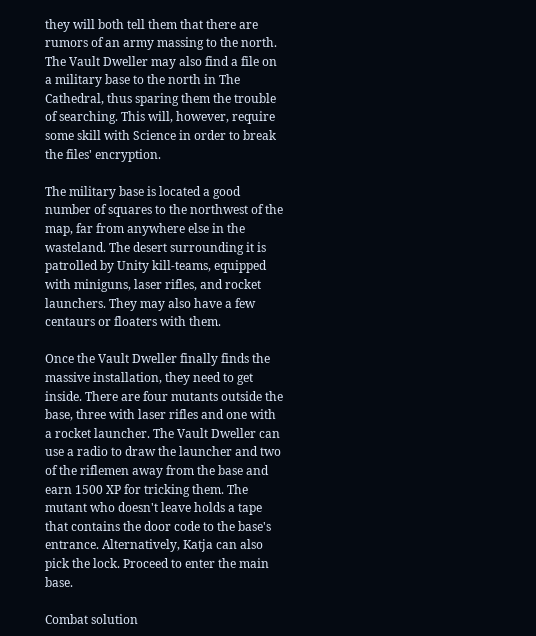they will both tell them that there are rumors of an army massing to the north. The Vault Dweller may also find a file on a military base to the north in The Cathedral, thus sparing them the trouble of searching. This will, however, require some skill with Science in order to break the files' encryption.

The military base is located a good number of squares to the northwest of the map, far from anywhere else in the wasteland. The desert surrounding it is patrolled by Unity kill-teams, equipped with miniguns, laser rifles, and rocket launchers. They may also have a few centaurs or floaters with them.

Once the Vault Dweller finally finds the massive installation, they need to get inside. There are four mutants outside the base, three with laser rifles and one with a rocket launcher. The Vault Dweller can use a radio to draw the launcher and two of the riflemen away from the base and earn 1500 XP for tricking them. The mutant who doesn't leave holds a tape that contains the door code to the base's entrance. Alternatively, Katja can also pick the lock. Proceed to enter the main base.

Combat solution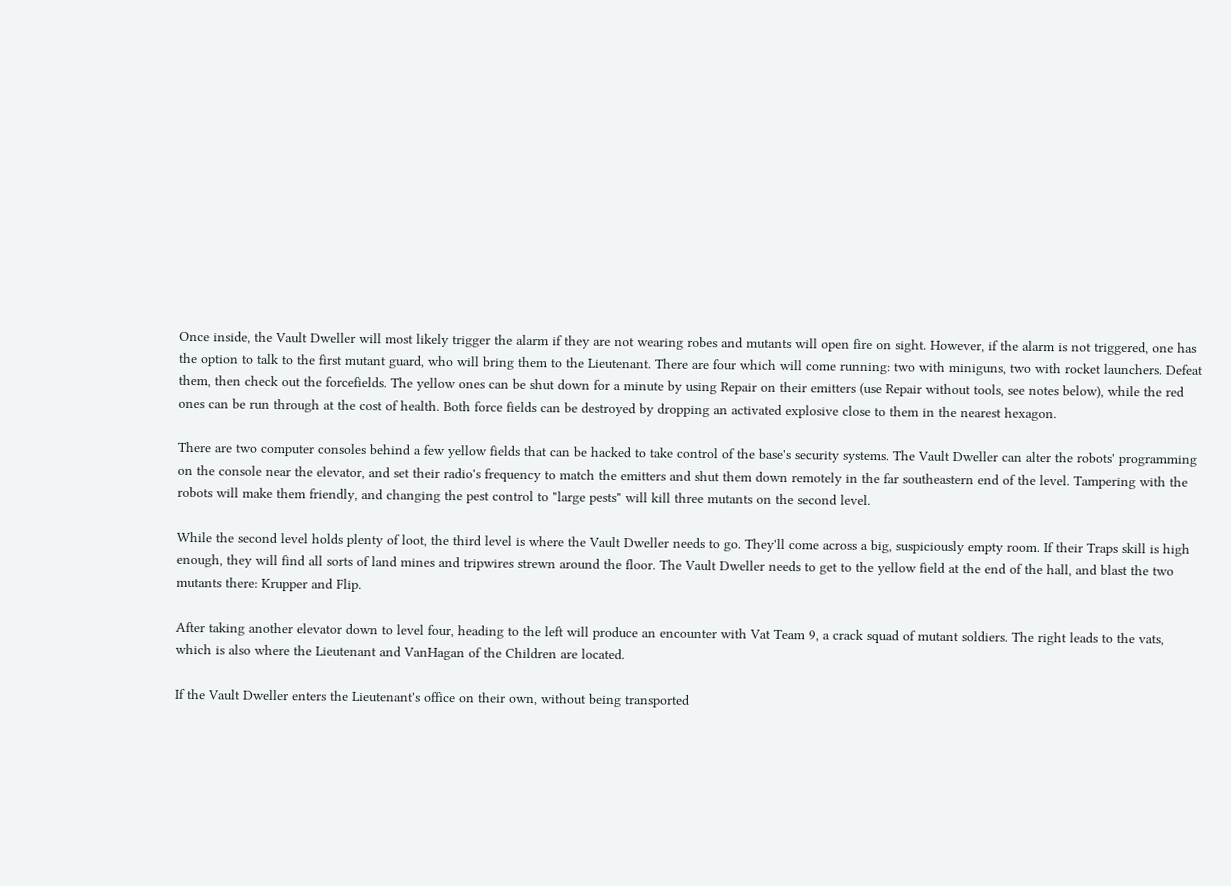Once inside, the Vault Dweller will most likely trigger the alarm if they are not wearing robes and mutants will open fire on sight. However, if the alarm is not triggered, one has the option to talk to the first mutant guard, who will bring them to the Lieutenant. There are four which will come running: two with miniguns, two with rocket launchers. Defeat them, then check out the forcefields. The yellow ones can be shut down for a minute by using Repair on their emitters (use Repair without tools, see notes below), while the red ones can be run through at the cost of health. Both force fields can be destroyed by dropping an activated explosive close to them in the nearest hexagon.

There are two computer consoles behind a few yellow fields that can be hacked to take control of the base's security systems. The Vault Dweller can alter the robots' programming on the console near the elevator, and set their radio's frequency to match the emitters and shut them down remotely in the far southeastern end of the level. Tampering with the robots will make them friendly, and changing the pest control to "large pests" will kill three mutants on the second level.

While the second level holds plenty of loot, the third level is where the Vault Dweller needs to go. They'll come across a big, suspiciously empty room. If their Traps skill is high enough, they will find all sorts of land mines and tripwires strewn around the floor. The Vault Dweller needs to get to the yellow field at the end of the hall, and blast the two mutants there: Krupper and Flip.

After taking another elevator down to level four, heading to the left will produce an encounter with Vat Team 9, a crack squad of mutant soldiers. The right leads to the vats, which is also where the Lieutenant and VanHagan of the Children are located.

If the Vault Dweller enters the Lieutenant's office on their own, without being transported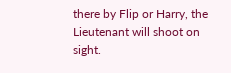there by Flip or Harry, the Lieutenant will shoot on sight.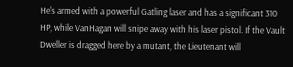He's armed with a powerful Gatling laser and has a significant 310 HP, while VanHagan will snipe away with his laser pistol. If the Vault Dweller is dragged here by a mutant, the Lieutenant will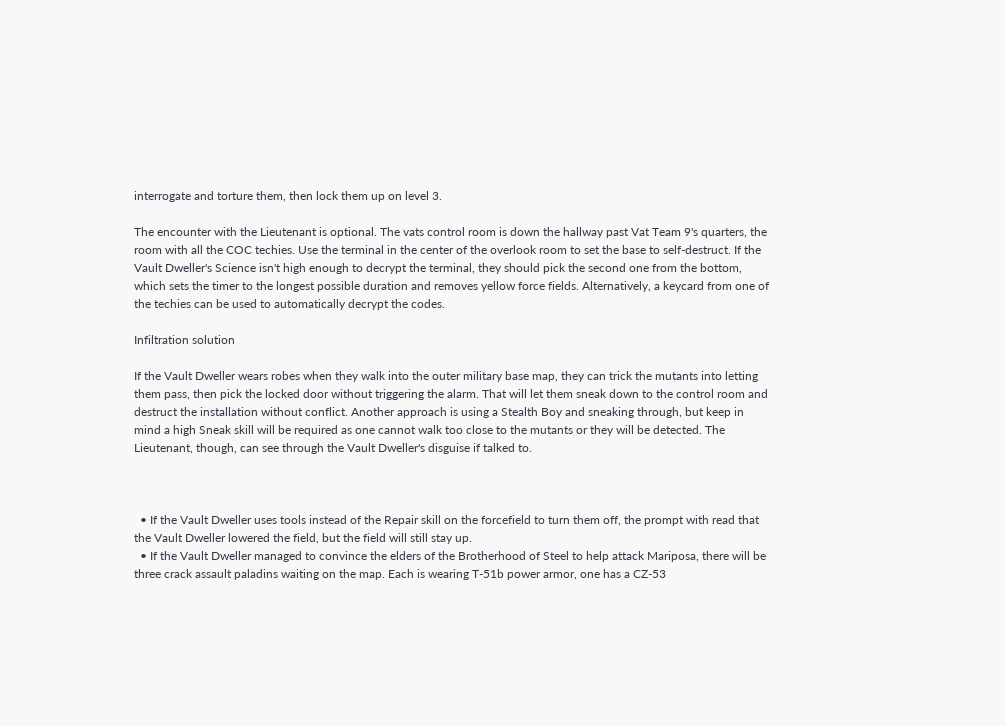interrogate and torture them, then lock them up on level 3.

The encounter with the Lieutenant is optional. The vats control room is down the hallway past Vat Team 9's quarters, the room with all the COC techies. Use the terminal in the center of the overlook room to set the base to self-destruct. If the Vault Dweller's Science isn't high enough to decrypt the terminal, they should pick the second one from the bottom, which sets the timer to the longest possible duration and removes yellow force fields. Alternatively, a keycard from one of the techies can be used to automatically decrypt the codes.

Infiltration solution

If the Vault Dweller wears robes when they walk into the outer military base map, they can trick the mutants into letting them pass, then pick the locked door without triggering the alarm. That will let them sneak down to the control room and destruct the installation without conflict. Another approach is using a Stealth Boy and sneaking through, but keep in mind a high Sneak skill will be required as one cannot walk too close to the mutants or they will be detected. The Lieutenant, though, can see through the Vault Dweller's disguise if talked to.



  • If the Vault Dweller uses tools instead of the Repair skill on the forcefield to turn them off, the prompt with read that the Vault Dweller lowered the field, but the field will still stay up.
  • If the Vault Dweller managed to convince the elders of the Brotherhood of Steel to help attack Mariposa, there will be three crack assault paladins waiting on the map. Each is wearing T-51b power armor, one has a CZ-53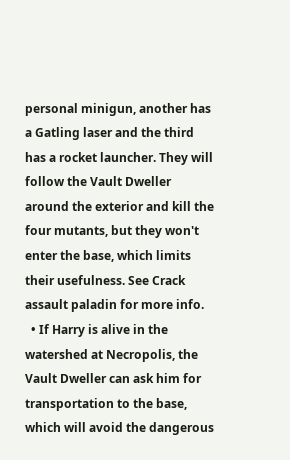personal minigun, another has a Gatling laser and the third has a rocket launcher. They will follow the Vault Dweller around the exterior and kill the four mutants, but they won't enter the base, which limits their usefulness. See Crack assault paladin for more info.
  • If Harry is alive in the watershed at Necropolis, the Vault Dweller can ask him for transportation to the base, which will avoid the dangerous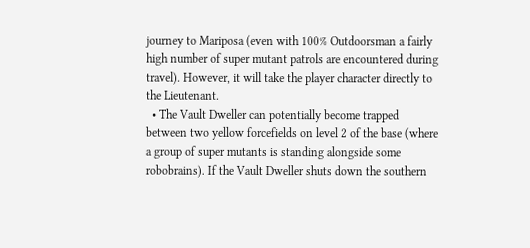journey to Mariposa (even with 100% Outdoorsman a fairly high number of super mutant patrols are encountered during travel). However, it will take the player character directly to the Lieutenant.
  • The Vault Dweller can potentially become trapped between two yellow forcefields on level 2 of the base (where a group of super mutants is standing alongside some robobrains). If the Vault Dweller shuts down the southern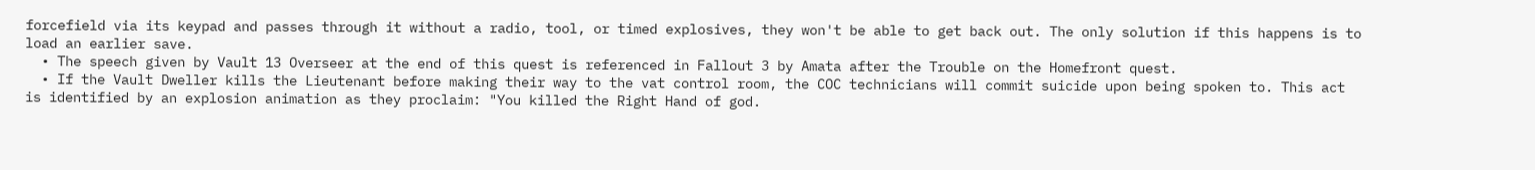forcefield via its keypad and passes through it without a radio, tool, or timed explosives, they won't be able to get back out. The only solution if this happens is to load an earlier save.
  • The speech given by Vault 13 Overseer at the end of this quest is referenced in Fallout 3 by Amata after the Trouble on the Homefront quest.
  • If the Vault Dweller kills the Lieutenant before making their way to the vat control room, the COC technicians will commit suicide upon being spoken to. This act is identified by an explosion animation as they proclaim: "You killed the Right Hand of god.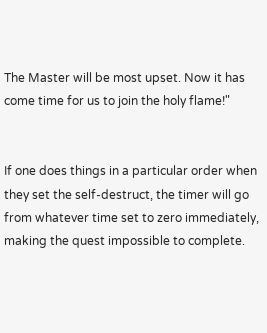The Master will be most upset. Now it has come time for us to join the holy flame!"


If one does things in a particular order when they set the self-destruct, the timer will go from whatever time set to zero immediately, making the quest impossible to complete.